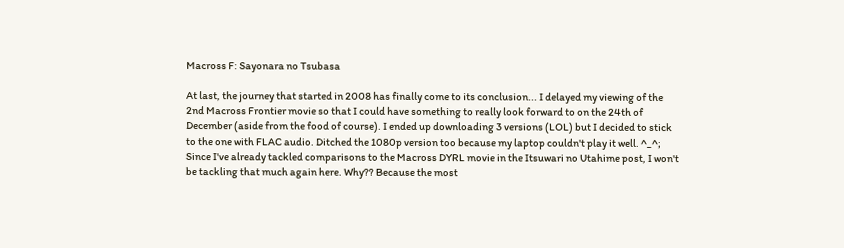Macross F: Sayonara no Tsubasa

At last, the journey that started in 2008 has finally come to its conclusion... I delayed my viewing of the 2nd Macross Frontier movie so that I could have something to really look forward to on the 24th of December (aside from the food of course). I ended up downloading 3 versions (LOL) but I decided to stick to the one with FLAC audio. Ditched the 1080p version too because my laptop couldn't play it well. ^_^; Since I've already tackled comparisons to the Macross DYRL movie in the Itsuwari no Utahime post, I won't be tackling that much again here. Why?? Because the most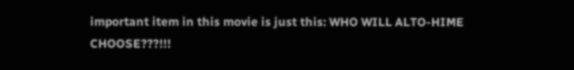important item in this movie is just this: WHO WILL ALTO-HIME CHOOSE???!!!